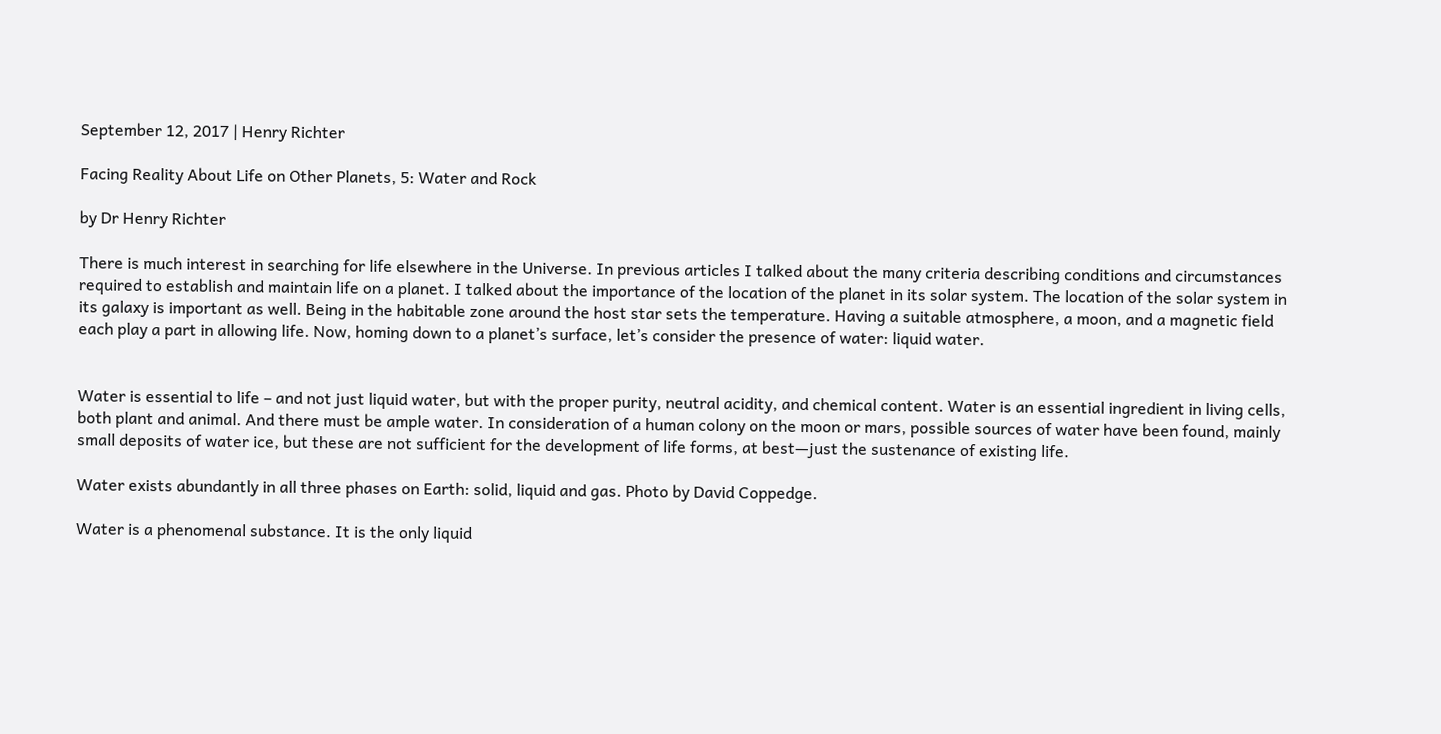September 12, 2017 | Henry Richter

Facing Reality About Life on Other Planets, 5: Water and Rock

by Dr Henry Richter

There is much interest in searching for life elsewhere in the Universe. In previous articles I talked about the many criteria describing conditions and circumstances required to establish and maintain life on a planet. I talked about the importance of the location of the planet in its solar system. The location of the solar system in its galaxy is important as well. Being in the habitable zone around the host star sets the temperature. Having a suitable atmosphere, a moon, and a magnetic field each play a part in allowing life. Now, homing down to a planet’s surface, let’s consider the presence of water: liquid water.


Water is essential to life – and not just liquid water, but with the proper purity, neutral acidity, and chemical content. Water is an essential ingredient in living cells, both plant and animal. And there must be ample water. In consideration of a human colony on the moon or mars, possible sources of water have been found, mainly small deposits of water ice, but these are not sufficient for the development of life forms, at best—just the sustenance of existing life.

Water exists abundantly in all three phases on Earth: solid, liquid and gas. Photo by David Coppedge.

Water is a phenomenal substance. It is the only liquid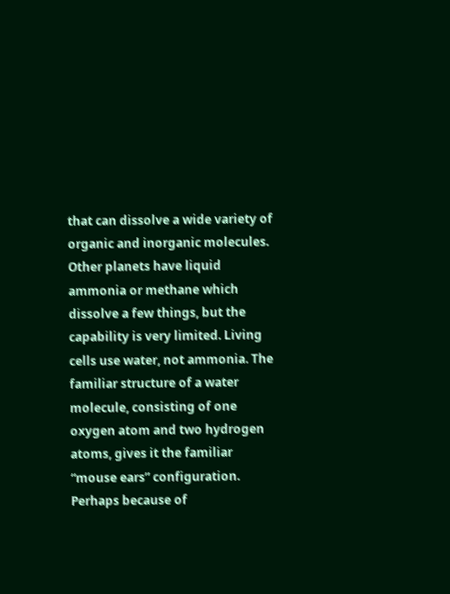that can dissolve a wide variety of organic and inorganic molecules. Other planets have liquid ammonia or methane which dissolve a few things, but the capability is very limited. Living cells use water, not ammonia. The familiar structure of a water molecule, consisting of one oxygen atom and two hydrogen atoms, gives it the familiar “mouse ears” configuration. Perhaps because of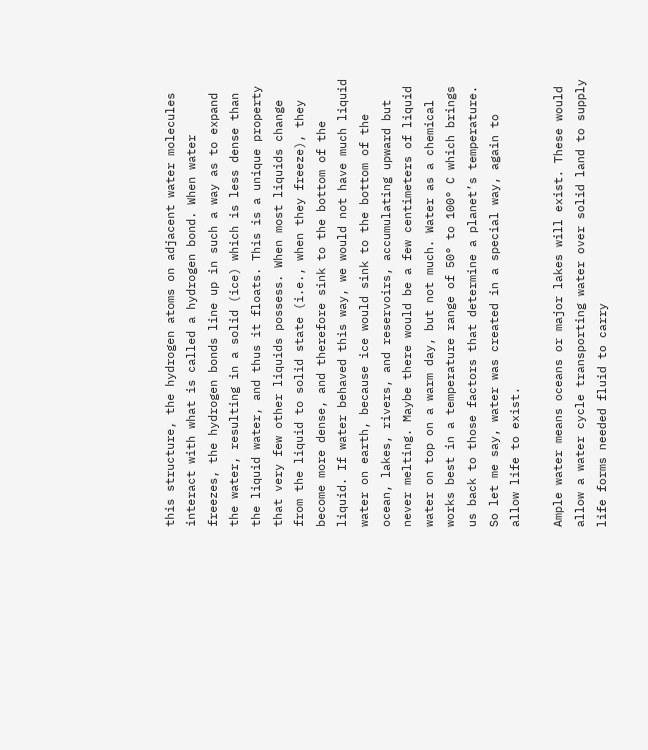this structure, the hydrogen atoms on adjacent water molecules interact with what is called a hydrogen bond. When water freezes, the hydrogen bonds line up in such a way as to expand the water, resulting in a solid (ice) which is less dense than the liquid water, and thus it floats. This is a unique property that very few other liquids possess. When most liquids change from the liquid to solid state (i.e., when they freeze), they become more dense, and therefore sink to the bottom of the liquid. If water behaved this way, we would not have much liquid water on earth, because ice would sink to the bottom of the ocean, lakes, rivers, and reservoirs, accumulating upward but never melting. Maybe there would be a few centimeters of liquid water on top on a warm day, but not much. Water as a chemical works best in a temperature range of 50° to 100° C which brings us back to those factors that determine a planet’s temperature. So let me say, water was created in a special way, again to allow life to exist.

Ample water means oceans or major lakes will exist. These would allow a water cycle transporting water over solid land to supply life forms needed fluid to carry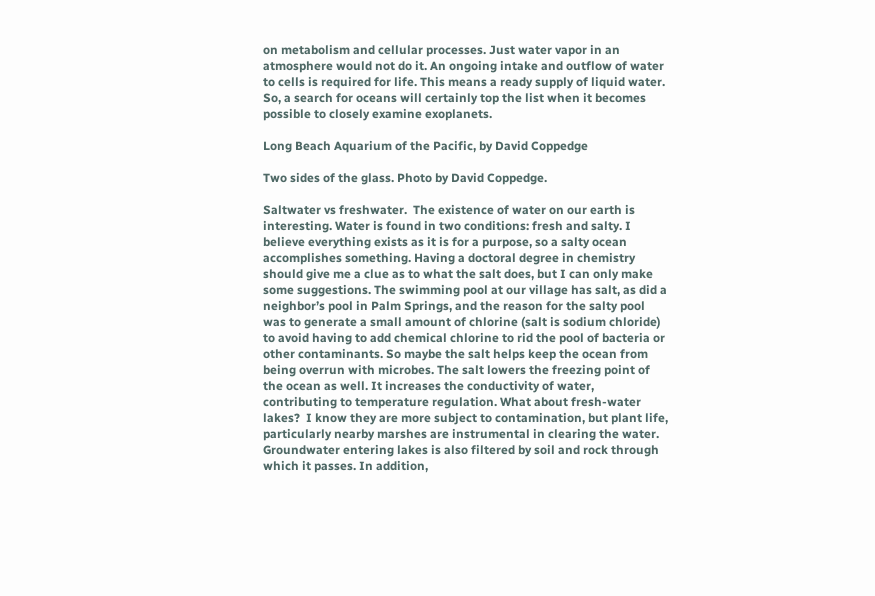on metabolism and cellular processes. Just water vapor in an atmosphere would not do it. An ongoing intake and outflow of water to cells is required for life. This means a ready supply of liquid water. So, a search for oceans will certainly top the list when it becomes possible to closely examine exoplanets.

Long Beach Aquarium of the Pacific, by David Coppedge

Two sides of the glass. Photo by David Coppedge.

Saltwater vs freshwater.  The existence of water on our earth is interesting. Water is found in two conditions: fresh and salty. I believe everything exists as it is for a purpose, so a salty ocean accomplishes something. Having a doctoral degree in chemistry should give me a clue as to what the salt does, but I can only make some suggestions. The swimming pool at our village has salt, as did a neighbor’s pool in Palm Springs, and the reason for the salty pool was to generate a small amount of chlorine (salt is sodium chloride) to avoid having to add chemical chlorine to rid the pool of bacteria or other contaminants. So maybe the salt helps keep the ocean from being overrun with microbes. The salt lowers the freezing point of the ocean as well. It increases the conductivity of water, contributing to temperature regulation. What about fresh-water lakes?  I know they are more subject to contamination, but plant life, particularly nearby marshes are instrumental in clearing the water. Groundwater entering lakes is also filtered by soil and rock through which it passes. In addition,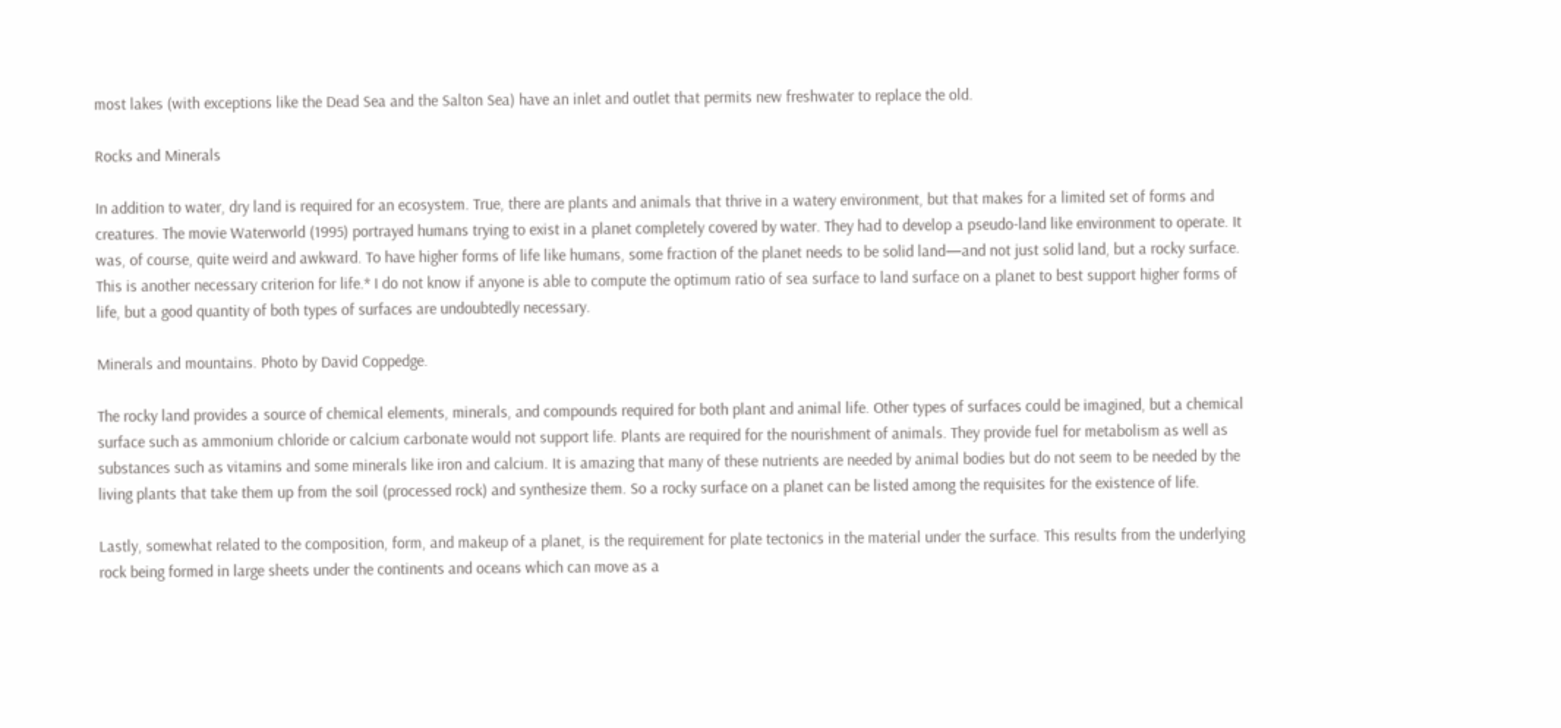most lakes (with exceptions like the Dead Sea and the Salton Sea) have an inlet and outlet that permits new freshwater to replace the old.

Rocks and Minerals

In addition to water, dry land is required for an ecosystem. True, there are plants and animals that thrive in a watery environment, but that makes for a limited set of forms and creatures. The movie Waterworld (1995) portrayed humans trying to exist in a planet completely covered by water. They had to develop a pseudo-land like environment to operate. It was, of course, quite weird and awkward. To have higher forms of life like humans, some fraction of the planet needs to be solid land—and not just solid land, but a rocky surface. This is another necessary criterion for life.* I do not know if anyone is able to compute the optimum ratio of sea surface to land surface on a planet to best support higher forms of life, but a good quantity of both types of surfaces are undoubtedly necessary.

Minerals and mountains. Photo by David Coppedge.

The rocky land provides a source of chemical elements, minerals, and compounds required for both plant and animal life. Other types of surfaces could be imagined, but a chemical surface such as ammonium chloride or calcium carbonate would not support life. Plants are required for the nourishment of animals. They provide fuel for metabolism as well as substances such as vitamins and some minerals like iron and calcium. It is amazing that many of these nutrients are needed by animal bodies but do not seem to be needed by the living plants that take them up from the soil (processed rock) and synthesize them. So a rocky surface on a planet can be listed among the requisites for the existence of life.

Lastly, somewhat related to the composition, form, and makeup of a planet, is the requirement for plate tectonics in the material under the surface. This results from the underlying rock being formed in large sheets under the continents and oceans which can move as a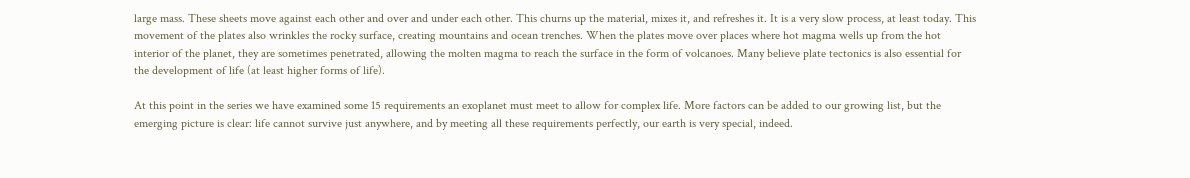large mass. These sheets move against each other and over and under each other. This churns up the material, mixes it, and refreshes it. It is a very slow process, at least today. This movement of the plates also wrinkles the rocky surface, creating mountains and ocean trenches. When the plates move over places where hot magma wells up from the hot interior of the planet, they are sometimes penetrated, allowing the molten magma to reach the surface in the form of volcanoes. Many believe plate tectonics is also essential for the development of life (at least higher forms of life).

At this point in the series we have examined some 15 requirements an exoplanet must meet to allow for complex life. More factors can be added to our growing list, but the emerging picture is clear: life cannot survive just anywhere, and by meeting all these requirements perfectly, our earth is very special, indeed.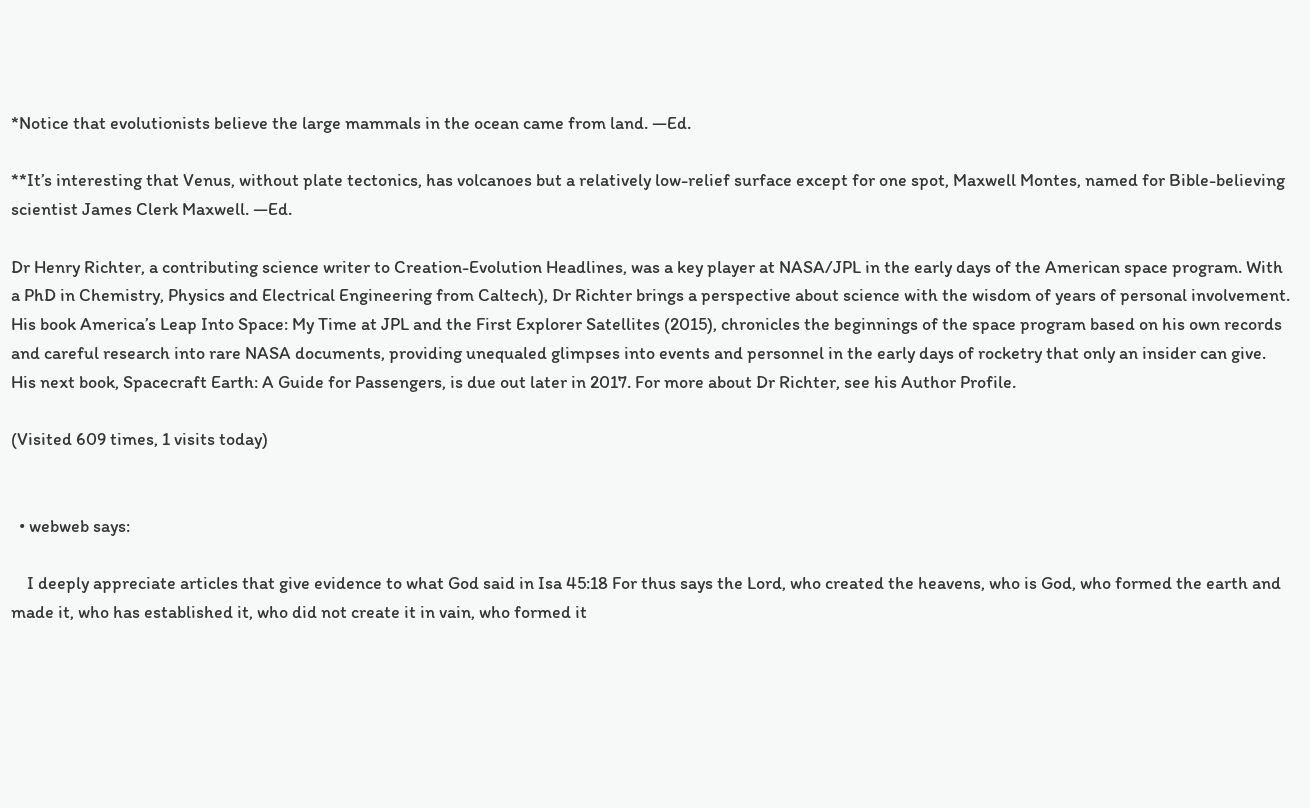*Notice that evolutionists believe the large mammals in the ocean came from land. —Ed.

**It’s interesting that Venus, without plate tectonics, has volcanoes but a relatively low-relief surface except for one spot, Maxwell Montes, named for Bible-believing scientist James Clerk Maxwell. —Ed.

Dr Henry Richter, a contributing science writer to Creation-Evolution Headlines, was a key player at NASA/JPL in the early days of the American space program. With a PhD in Chemistry, Physics and Electrical Engineering from Caltech), Dr Richter brings a perspective about science with the wisdom of years of personal involvement. His book America’s Leap Into Space: My Time at JPL and the First Explorer Satellites (2015), chronicles the beginnings of the space program based on his own records and careful research into rare NASA documents, providing unequaled glimpses into events and personnel in the early days of rocketry that only an insider can give. His next book, Spacecraft Earth: A Guide for Passengers, is due out later in 2017. For more about Dr Richter, see his Author Profile.

(Visited 609 times, 1 visits today)


  • webweb says:

    I deeply appreciate articles that give evidence to what God said in Isa 45:18 For thus says the Lord, who created the heavens, who is God, who formed the earth and made it, who has established it, who did not create it in vain, who formed it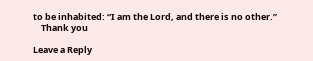to be inhabited: “I am the Lord, and there is no other.”
    Thank you

Leave a Reply